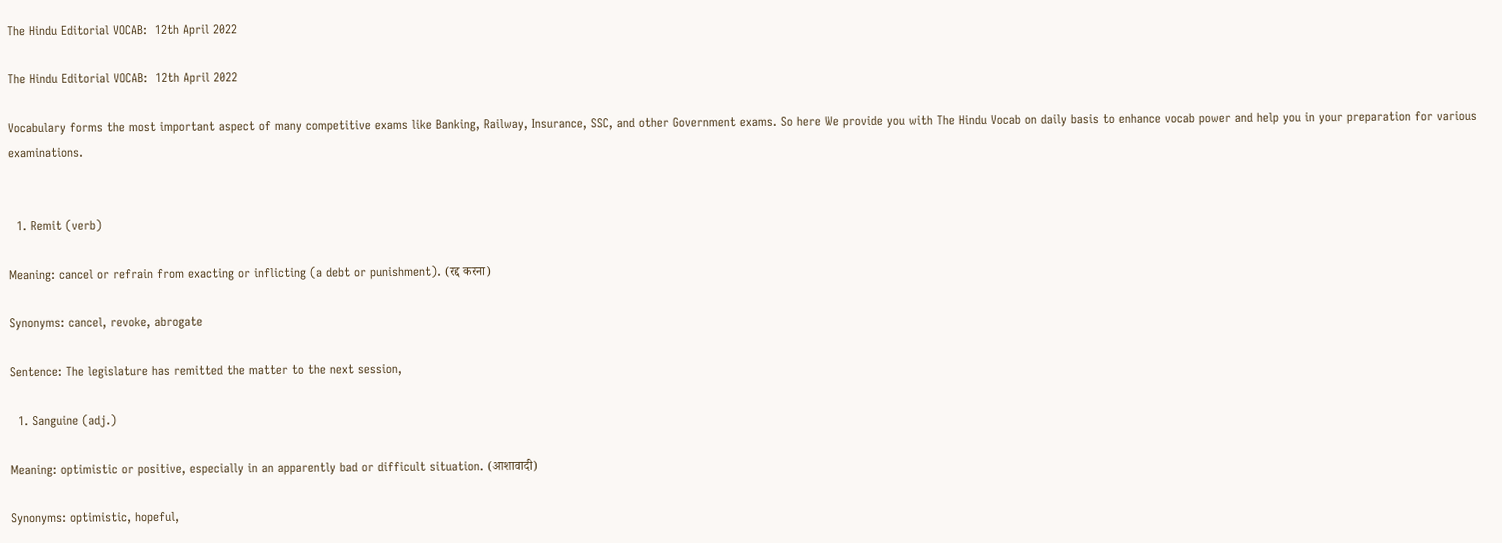The Hindu Editorial VOCAB:  12th April 2022

The Hindu Editorial VOCAB:  12th April 2022

Vocabulary forms the most important aspect of many competitive exams like Banking, Railway, Insurance, SSC, and other Government exams. So here We provide you with The Hindu Vocab on daily basis to enhance vocab power and help you in your preparation for various examinations.


  1. Remit (verb)

Meaning: cancel or refrain from exacting or inflicting (a debt or punishment). (रद्द करना)

Synonyms: cancel, revoke, abrogate

Sentence: The legislature has remitted the matter to the next session,

  1. Sanguine (adj.)

Meaning: optimistic or positive, especially in an apparently bad or difficult situation. (आशावादी)

Synonyms: optimistic, hopeful,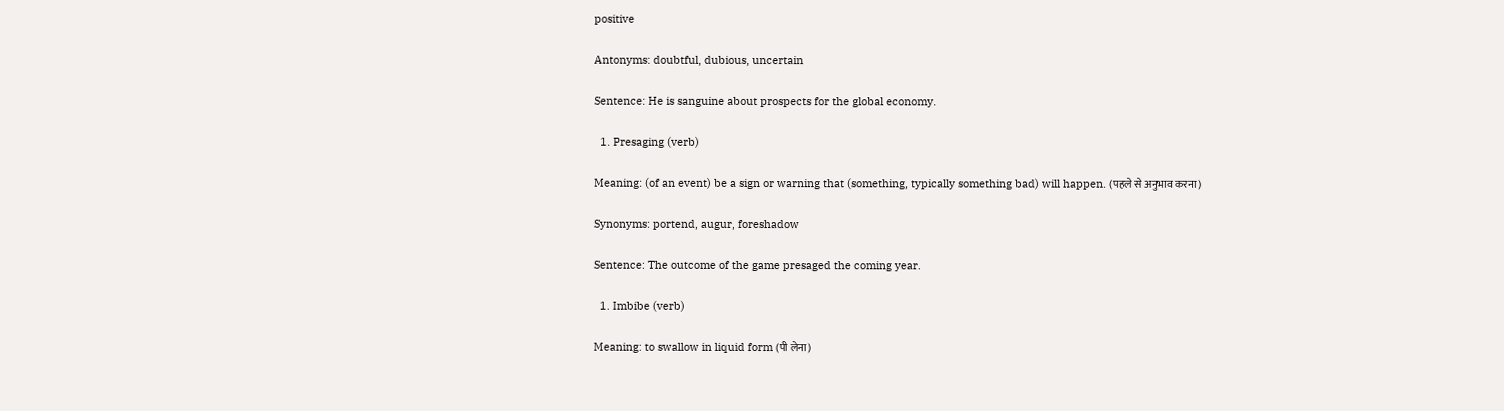positive

Antonyms: doubtful, dubious, uncertain

Sentence: He is sanguine about prospects for the global economy.

  1. Presaging (verb)

Meaning: (of an event) be a sign or warning that (something, typically something bad) will happen. (पहले से अनुभाव करना)

Synonyms: portend, augur, foreshadow

Sentence: The outcome of the game presaged the coming year.

  1. Imbibe (verb)

Meaning: to swallow in liquid form (पी लेना)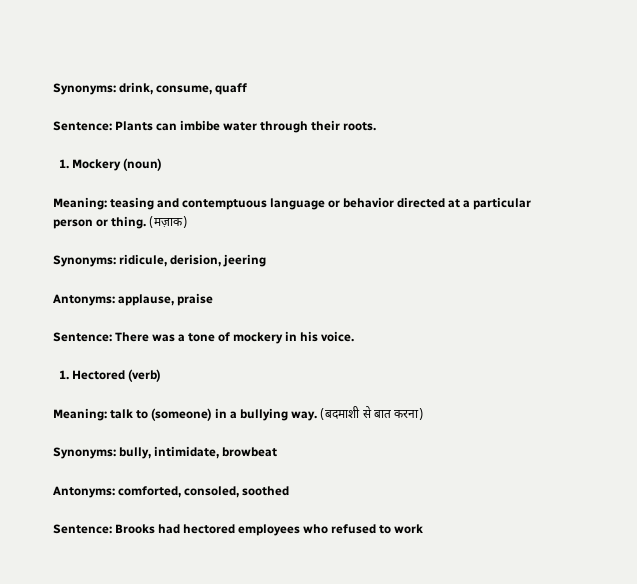Synonyms: drink, consume, quaff

Sentence: Plants can imbibe water through their roots.

  1. Mockery (noun)

Meaning: teasing and contemptuous language or behavior directed at a particular person or thing. (मज़ाक)

Synonyms: ridicule, derision, jeering

Antonyms: applause, praise

Sentence: There was a tone of mockery in his voice.

  1. Hectored (verb)

Meaning: talk to (someone) in a bullying way. (बदमाशी से बात करना)

Synonyms: bully, intimidate, browbeat

Antonyms: comforted, consoled, soothed

Sentence: Brooks had hectored employees who refused to work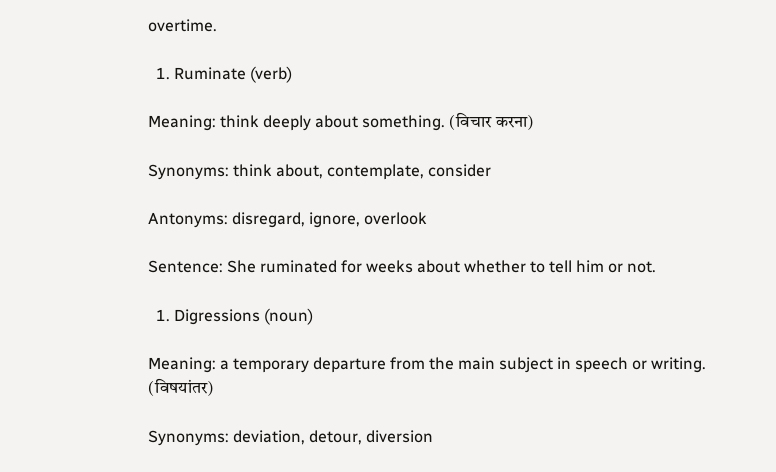overtime.

  1. Ruminate (verb)

Meaning: think deeply about something. (विचार करना)

Synonyms: think about, contemplate, consider

Antonyms: disregard, ignore, overlook

Sentence: She ruminated for weeks about whether to tell him or not.

  1. Digressions (noun)

Meaning: a temporary departure from the main subject in speech or writing. (विषयांतर)

Synonyms: deviation, detour, diversion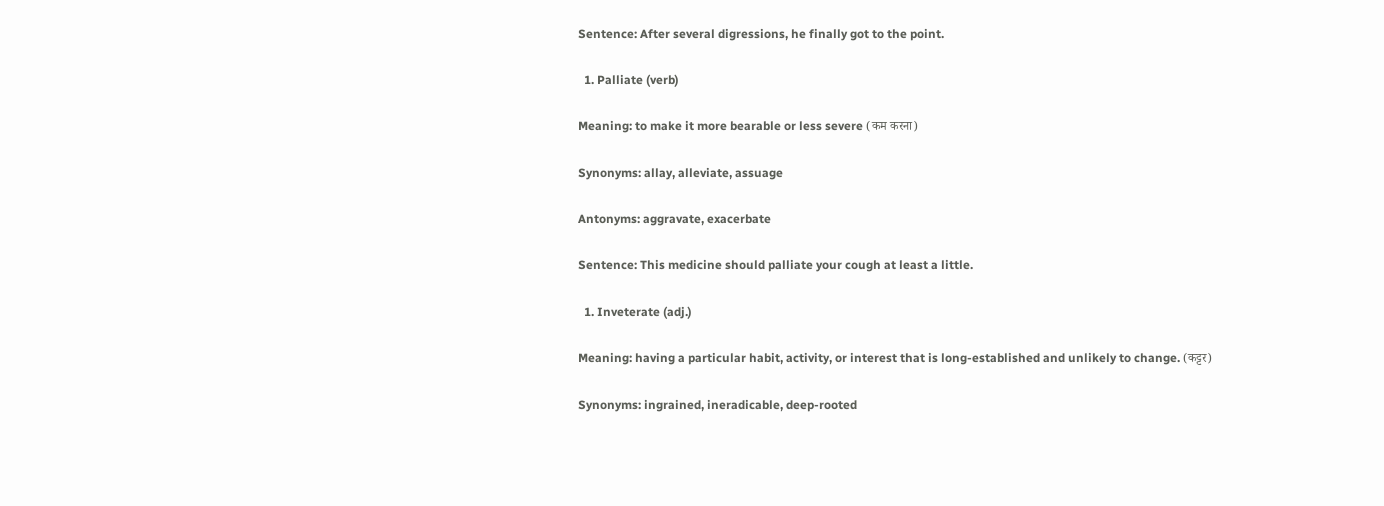Sentence: After several digressions, he finally got to the point.

  1. Palliate (verb)

Meaning: to make it more bearable or less severe (कम करना)

Synonyms: allay, alleviate, assuage

Antonyms: aggravate, exacerbate

Sentence: This medicine should palliate your cough at least a little.

  1. Inveterate (adj.)

Meaning: having a particular habit, activity, or interest that is long-established and unlikely to change. (कट्टर)

Synonyms: ingrained, ineradicable, deep-rooted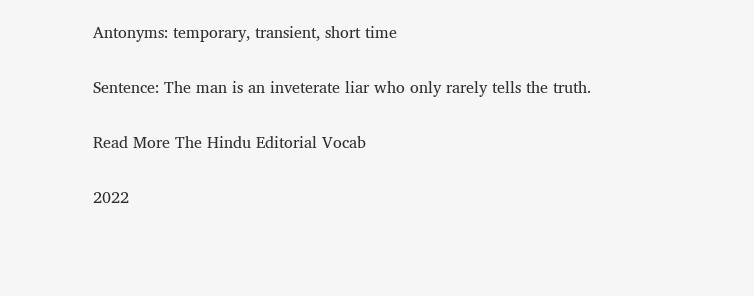Antonyms: temporary, transient, short time

Sentence: The man is an inveterate liar who only rarely tells the truth.

Read More The Hindu Editorial Vocab

2022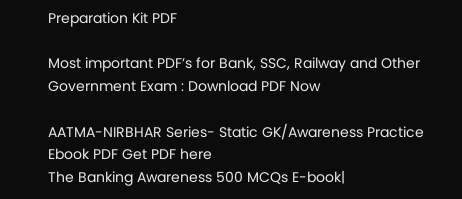Preparation Kit PDF

Most important PDF’s for Bank, SSC, Railway and Other Government Exam : Download PDF Now

AATMA-NIRBHAR Series- Static GK/Awareness Practice Ebook PDF Get PDF here
The Banking Awareness 500 MCQs E-book|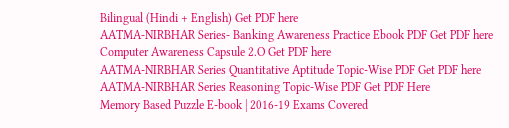Bilingual (Hindi + English) Get PDF here
AATMA-NIRBHAR Series- Banking Awareness Practice Ebook PDF Get PDF here
Computer Awareness Capsule 2.O Get PDF here
AATMA-NIRBHAR Series Quantitative Aptitude Topic-Wise PDF Get PDF here
AATMA-NIRBHAR Series Reasoning Topic-Wise PDF Get PDF Here
Memory Based Puzzle E-book | 2016-19 Exams Covered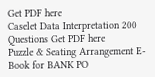Get PDF here
Caselet Data Interpretation 200 Questions Get PDF here
Puzzle & Seating Arrangement E-Book for BANK PO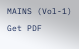MAINS (Vol-1) Get PDF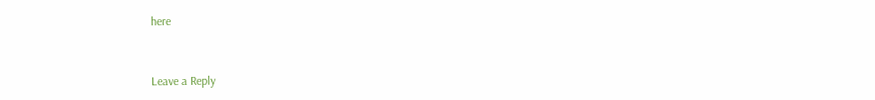here



Leave a Reply